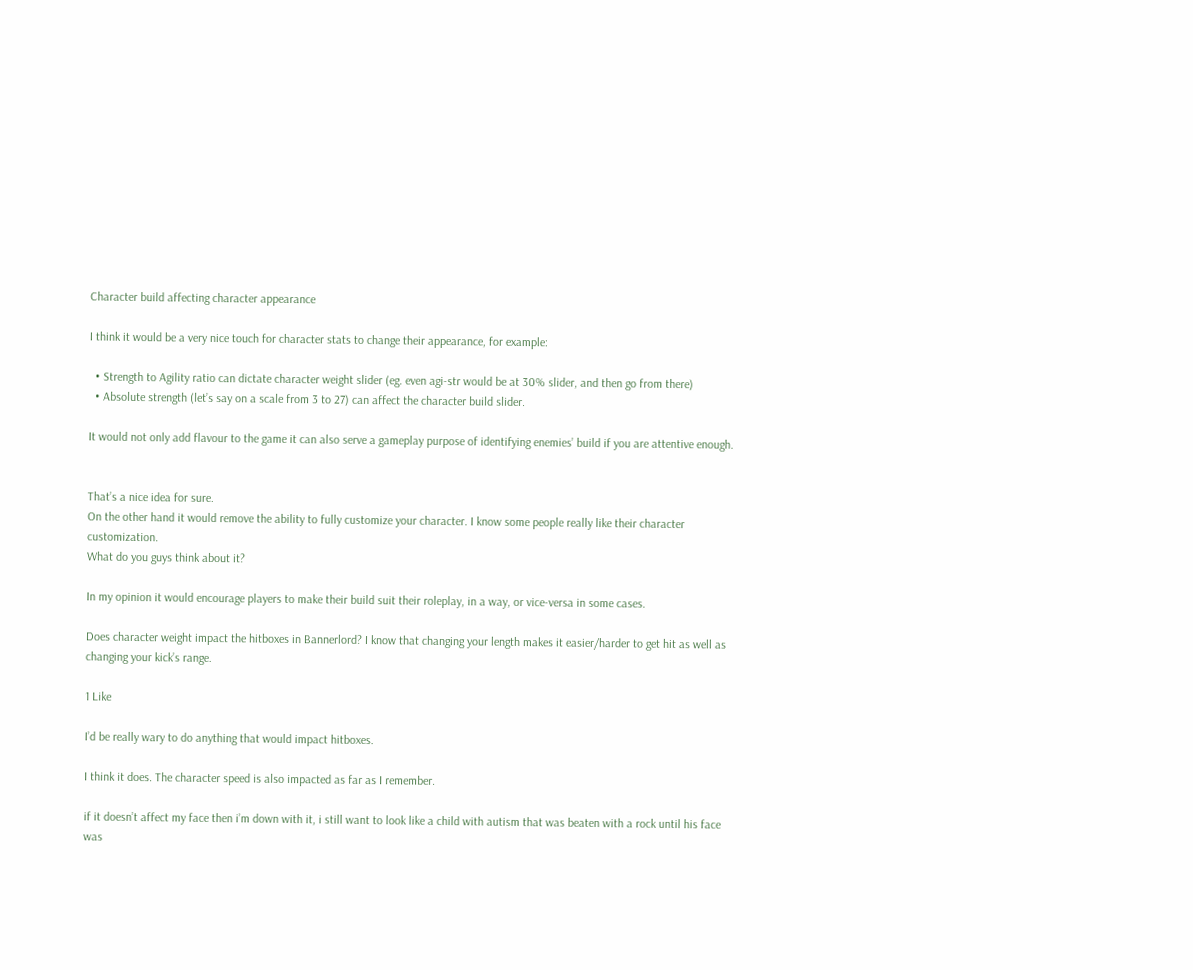Character build affecting character appearance

I think it would be a very nice touch for character stats to change their appearance, for example:

  • Strength to Agility ratio can dictate character weight slider (eg. even agi-str would be at 30% slider, and then go from there)
  • Absolute strength (let’s say on a scale from 3 to 27) can affect the character build slider.

It would not only add flavour to the game it can also serve a gameplay purpose of identifying enemies’ build if you are attentive enough.


That’s a nice idea for sure.
On the other hand it would remove the ability to fully customize your character. I know some people really like their character customization.
What do you guys think about it?

In my opinion it would encourage players to make their build suit their roleplay, in a way, or vice-versa in some cases.

Does character weight impact the hitboxes in Bannerlord? I know that changing your length makes it easier/harder to get hit as well as changing your kick’s range.

1 Like

I’d be really wary to do anything that would impact hitboxes.

I think it does. The character speed is also impacted as far as I remember.

if it doesn’t affect my face then i’m down with it, i still want to look like a child with autism that was beaten with a rock until his face was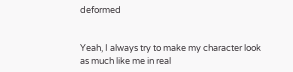deformed


Yeah, I always try to make my character look as much like me in real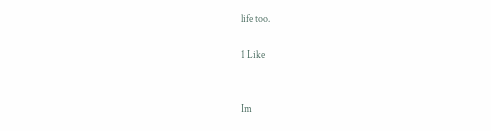life too.

1 Like


Im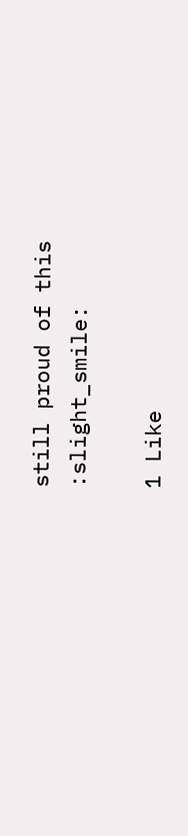still proud of this :slight_smile:

1 Like